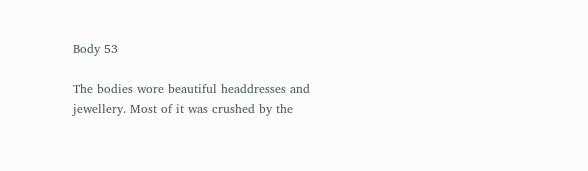Body 53

The bodies wore beautiful headdresses and jewellery. Most of it was crushed by the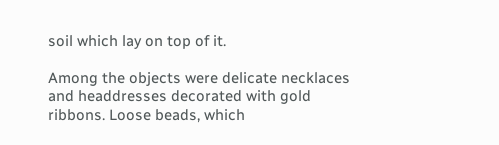soil which lay on top of it.

Among the objects were delicate necklaces and headdresses decorated with gold ribbons. Loose beads, which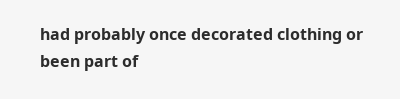had probably once decorated clothing or been part of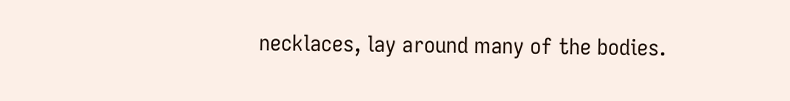necklaces, lay around many of the bodies.